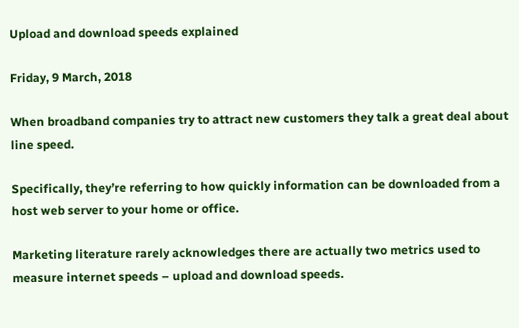Upload and download speeds explained

Friday, 9 March, 2018

When broadband companies try to attract new customers they talk a great deal about line speed.

Specifically, they’re referring to how quickly information can be downloaded from a host web server to your home or office.

Marketing literature rarely acknowledges there are actually two metrics used to measure internet speeds – upload and download speeds.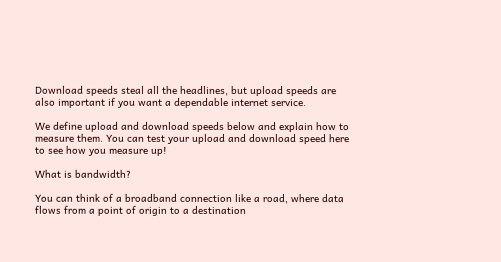Download speeds steal all the headlines, but upload speeds are also important if you want a dependable internet service.

We define upload and download speeds below and explain how to measure them. You can test your upload and download speed here to see how you measure up!

What is bandwidth?

You can think of a broadband connection like a road, where data flows from a point of origin to a destination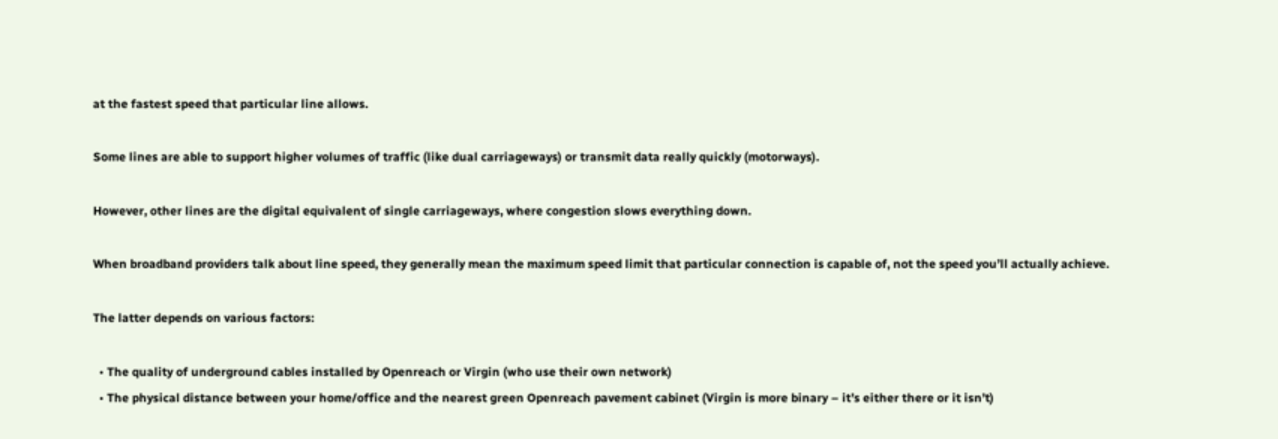at the fastest speed that particular line allows.

Some lines are able to support higher volumes of traffic (like dual carriageways) or transmit data really quickly (motorways).

However, other lines are the digital equivalent of single carriageways, where congestion slows everything down.

When broadband providers talk about line speed, they generally mean the maximum speed limit that particular connection is capable of, not the speed you’ll actually achieve.

The latter depends on various factors:

  • The quality of underground cables installed by Openreach or Virgin (who use their own network)
  • The physical distance between your home/office and the nearest green Openreach pavement cabinet (Virgin is more binary – it’s either there or it isn’t)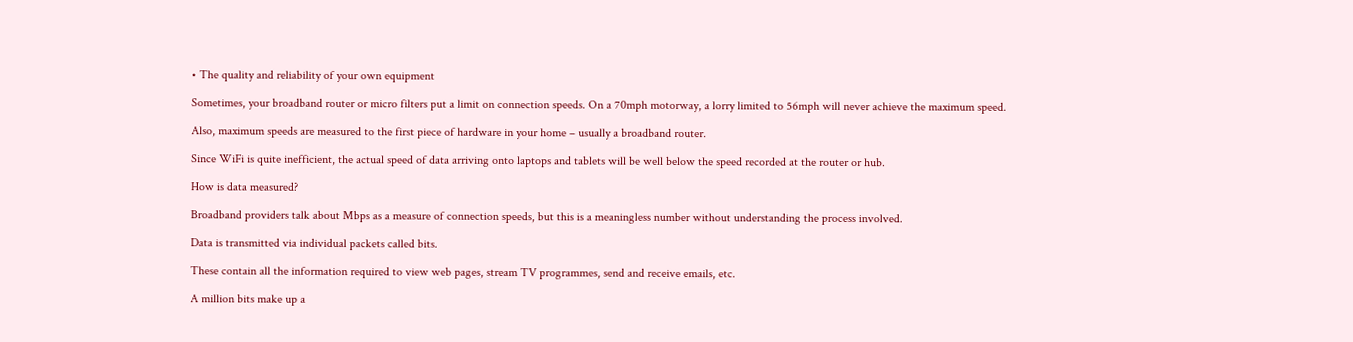• The quality and reliability of your own equipment

Sometimes, your broadband router or micro filters put a limit on connection speeds. On a 70mph motorway, a lorry limited to 56mph will never achieve the maximum speed.

Also, maximum speeds are measured to the first piece of hardware in your home – usually a broadband router.

Since WiFi is quite inefficient, the actual speed of data arriving onto laptops and tablets will be well below the speed recorded at the router or hub.

How is data measured?

Broadband providers talk about Mbps as a measure of connection speeds, but this is a meaningless number without understanding the process involved.

Data is transmitted via individual packets called bits.

These contain all the information required to view web pages, stream TV programmes, send and receive emails, etc.

A million bits make up a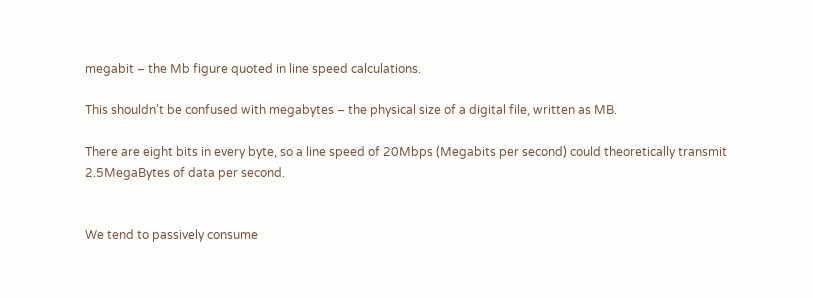megabit – the Mb figure quoted in line speed calculations.

This shouldn’t be confused with megabytes – the physical size of a digital file, written as MB.

There are eight bits in every byte, so a line speed of 20Mbps (Megabits per second) could theoretically transmit 2.5MegaBytes of data per second.


We tend to passively consume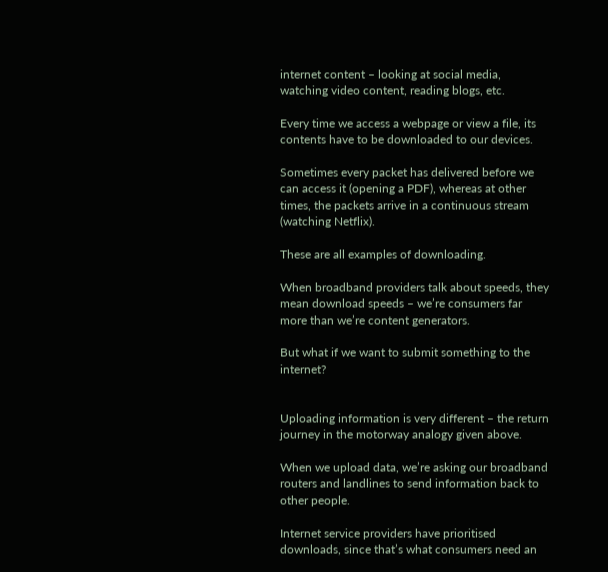internet content – looking at social media, watching video content, reading blogs, etc.

Every time we access a webpage or view a file, its contents have to be downloaded to our devices.

Sometimes every packet has delivered before we can access it (opening a PDF), whereas at other times, the packets arrive in a continuous stream (watching Netflix).

These are all examples of downloading.

When broadband providers talk about speeds, they mean download speeds – we’re consumers far more than we’re content generators.

But what if we want to submit something to the internet?


Uploading information is very different – the return journey in the motorway analogy given above.

When we upload data, we’re asking our broadband routers and landlines to send information back to other people.

Internet service providers have prioritised downloads, since that’s what consumers need an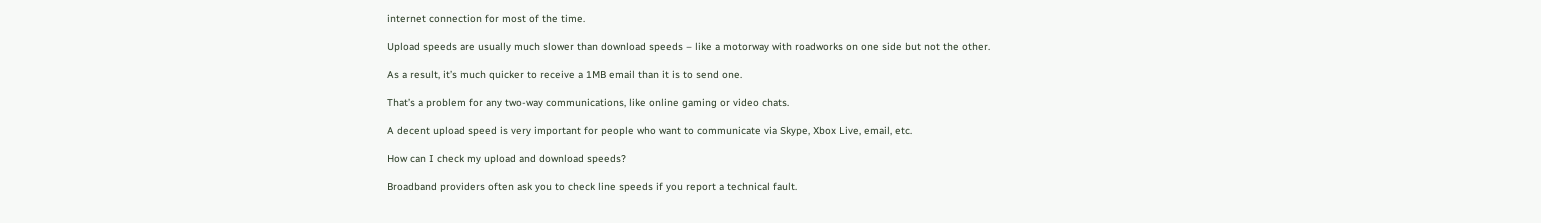internet connection for most of the time.

Upload speeds are usually much slower than download speeds – like a motorway with roadworks on one side but not the other.

As a result, it’s much quicker to receive a 1MB email than it is to send one.

That’s a problem for any two-way communications, like online gaming or video chats.

A decent upload speed is very important for people who want to communicate via Skype, Xbox Live, email, etc.

How can I check my upload and download speeds?

Broadband providers often ask you to check line speeds if you report a technical fault.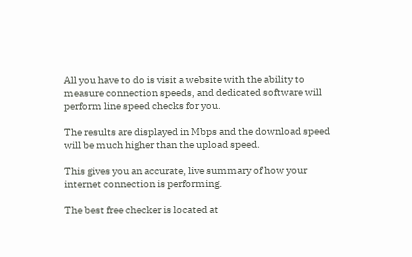All you have to do is visit a website with the ability to measure connection speeds, and dedicated software will perform line speed checks for you.

The results are displayed in Mbps and the download speed will be much higher than the upload speed.

This gives you an accurate, live summary of how your internet connection is performing.

The best free checker is located at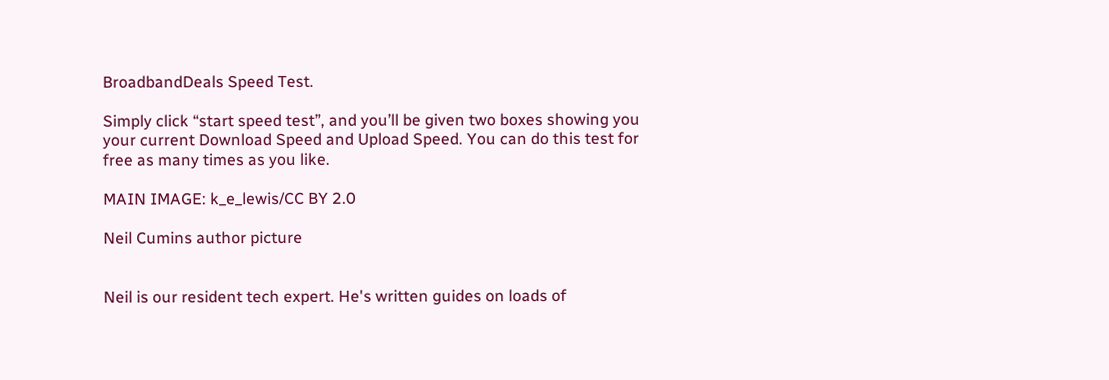BroadbandDeals Speed Test.

Simply click “start speed test”, and you’ll be given two boxes showing you your current Download Speed and Upload Speed. You can do this test for free as many times as you like.

MAIN IMAGE: k_e_lewis/CC BY 2.0

Neil Cumins author picture


Neil is our resident tech expert. He's written guides on loads of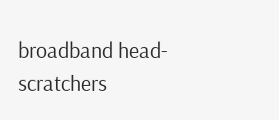broadband head-scratchers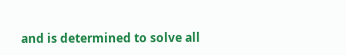and is determined to solve all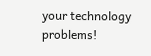your technology problems!